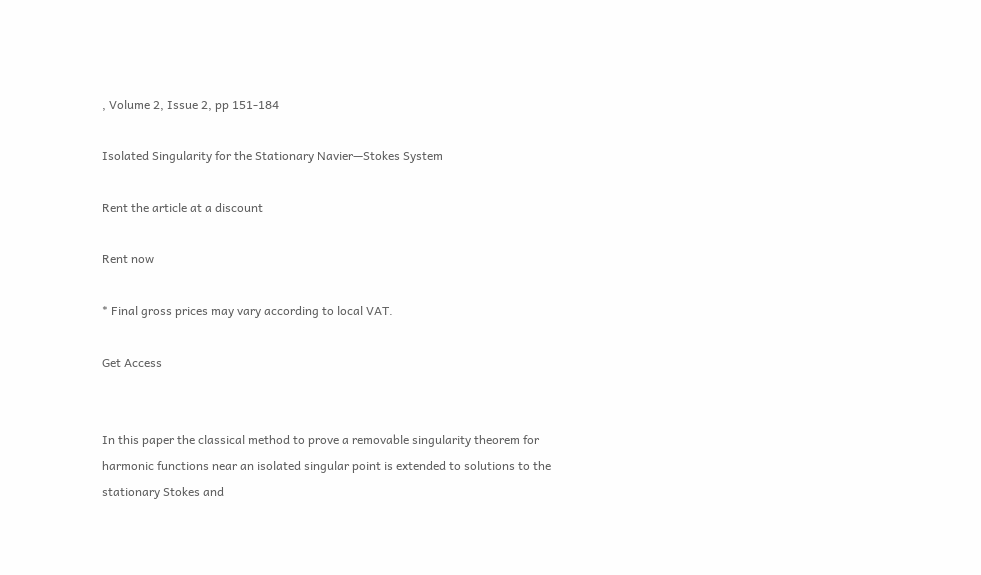, Volume 2, Issue 2, pp 151-184

Isolated Singularity for the Stationary Navier—Stokes System

Rent the article at a discount

Rent now

* Final gross prices may vary according to local VAT.

Get Access


In this paper the classical method to prove a removable singularity theorem for harmonic functions near an isolated singular point is extended to solutions to the stationary Stokes and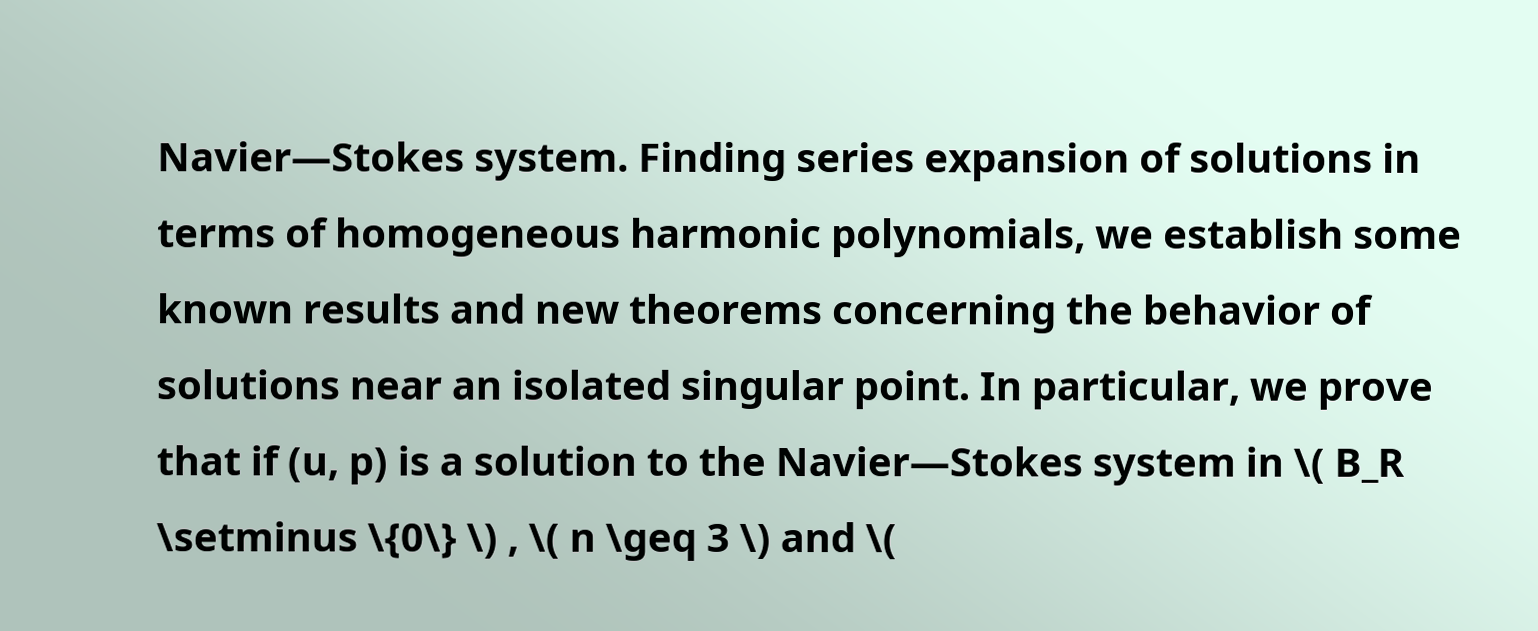Navier—Stokes system. Finding series expansion of solutions in terms of homogeneous harmonic polynomials, we establish some known results and new theorems concerning the behavior of solutions near an isolated singular point. In particular, we prove that if (u, p) is a solution to the Navier—Stokes system in \( B_R \setminus \{0\} \) , \( n \geq 3 \) and \(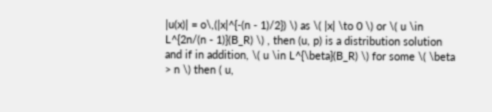|u(x)| = o\,(|x|^{-(n - 1)/2}) \) as \( |x| \to 0 \) or \( u \in L^{2n/(n - 1)}(B_R) \) , then (u, p) is a distribution solution and if in addition, \( u \in L^{\beta}(B_R) \) for some \( \beta > n \) then ( u,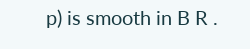p) is smooth in B R .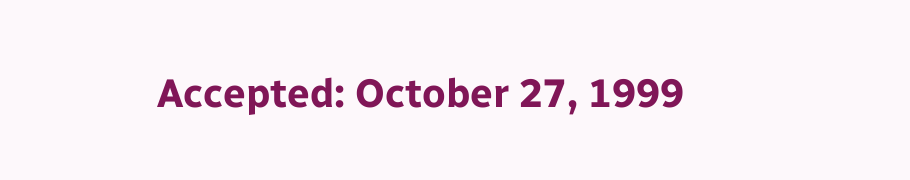Accepted: October 27, 1999